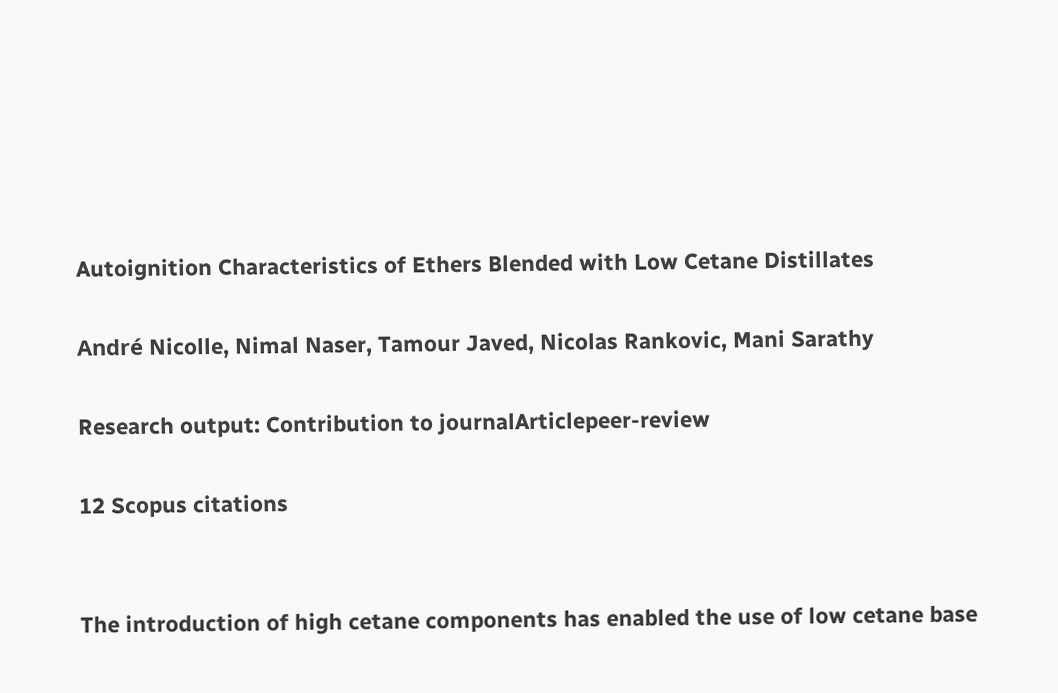Autoignition Characteristics of Ethers Blended with Low Cetane Distillates

André Nicolle, Nimal Naser, Tamour Javed, Nicolas Rankovic, Mani Sarathy

Research output: Contribution to journalArticlepeer-review

12 Scopus citations


The introduction of high cetane components has enabled the use of low cetane base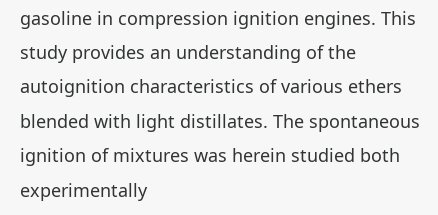gasoline in compression ignition engines. This study provides an understanding of the autoignition characteristics of various ethers blended with light distillates. The spontaneous ignition of mixtures was herein studied both experimentally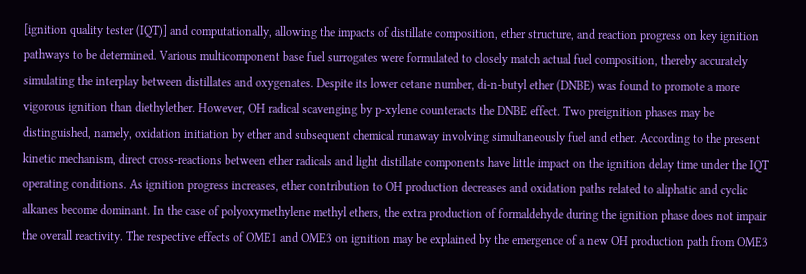[ignition quality tester (IQT)] and computationally, allowing the impacts of distillate composition, ether structure, and reaction progress on key ignition pathways to be determined. Various multicomponent base fuel surrogates were formulated to closely match actual fuel composition, thereby accurately simulating the interplay between distillates and oxygenates. Despite its lower cetane number, di-n-butyl ether (DNBE) was found to promote a more vigorous ignition than diethylether. However, OH radical scavenging by p-xylene counteracts the DNBE effect. Two preignition phases may be distinguished, namely, oxidation initiation by ether and subsequent chemical runaway involving simultaneously fuel and ether. According to the present kinetic mechanism, direct cross-reactions between ether radicals and light distillate components have little impact on the ignition delay time under the IQT operating conditions. As ignition progress increases, ether contribution to OH production decreases and oxidation paths related to aliphatic and cyclic alkanes become dominant. In the case of polyoxymethylene methyl ethers, the extra production of formaldehyde during the ignition phase does not impair the overall reactivity. The respective effects of OME1 and OME3 on ignition may be explained by the emergence of a new OH production path from OME3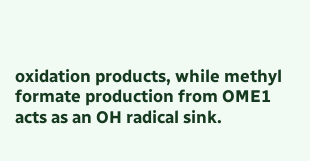oxidation products, while methyl formate production from OME1 acts as an OH radical sink.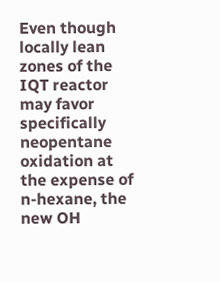Even though locally lean zones of the IQT reactor may favor specifically neopentane oxidation at the expense of n-hexane, the new OH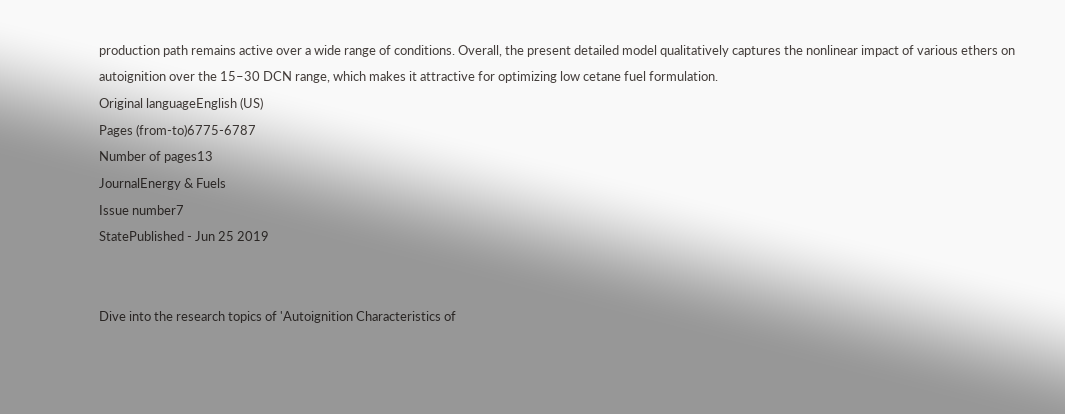production path remains active over a wide range of conditions. Overall, the present detailed model qualitatively captures the nonlinear impact of various ethers on autoignition over the 15–30 DCN range, which makes it attractive for optimizing low cetane fuel formulation.
Original languageEnglish (US)
Pages (from-to)6775-6787
Number of pages13
JournalEnergy & Fuels
Issue number7
StatePublished - Jun 25 2019


Dive into the research topics of 'Autoignition Characteristics of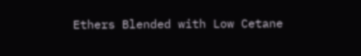Ethers Blended with Low Cetane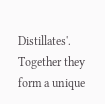Distillates'. Together they form a unique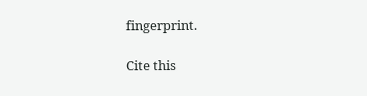fingerprint.

Cite this